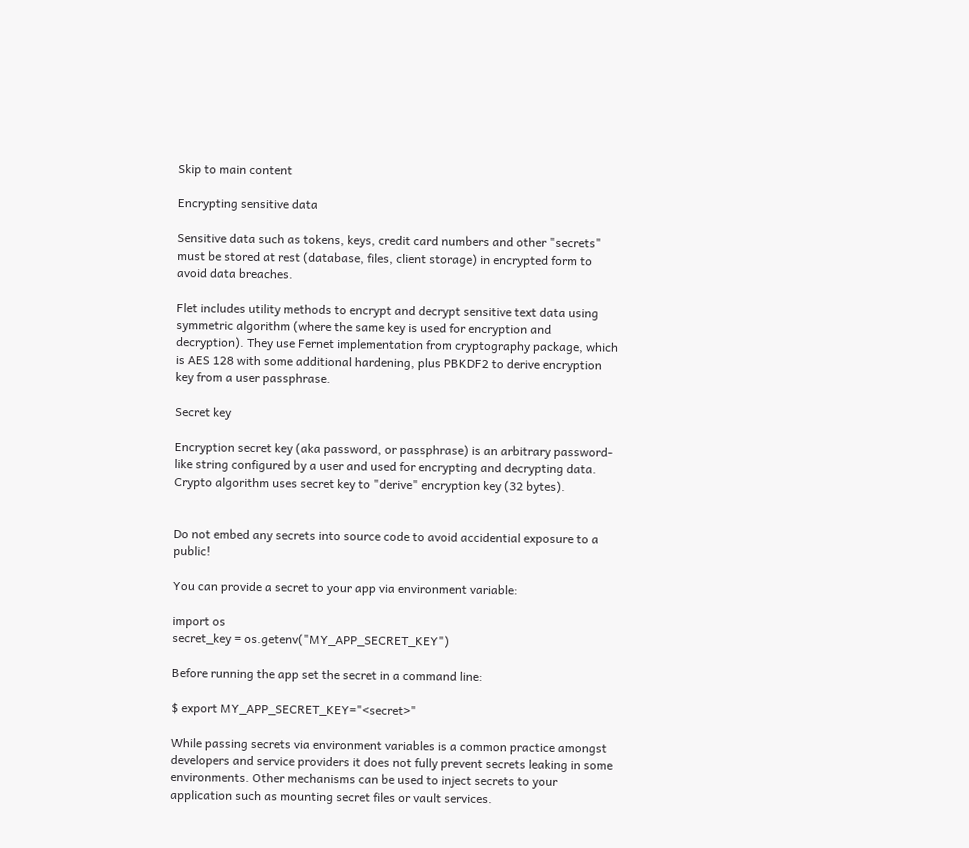Skip to main content

Encrypting sensitive data

Sensitive data such as tokens, keys, credit card numbers and other "secrets" must be stored at rest (database, files, client storage) in encrypted form to avoid data breaches.

Flet includes utility methods to encrypt and decrypt sensitive text data using symmetric algorithm (where the same key is used for encryption and decryption). They use Fernet implementation from cryptography package, which is AES 128 with some additional hardening, plus PBKDF2 to derive encryption key from a user passphrase.

Secret key

Encryption secret key (aka password, or passphrase) is an arbitrary password-like string configured by a user and used for encrypting and decrypting data. Crypto algorithm uses secret key to "derive" encryption key (32 bytes).


Do not embed any secrets into source code to avoid accidential exposure to a public!

You can provide a secret to your app via environment variable:

import os
secret_key = os.getenv("MY_APP_SECRET_KEY")

Before running the app set the secret in a command line:

$ export MY_APP_SECRET_KEY="<secret>"

While passing secrets via environment variables is a common practice amongst developers and service providers it does not fully prevent secrets leaking in some environments. Other mechanisms can be used to inject secrets to your application such as mounting secret files or vault services.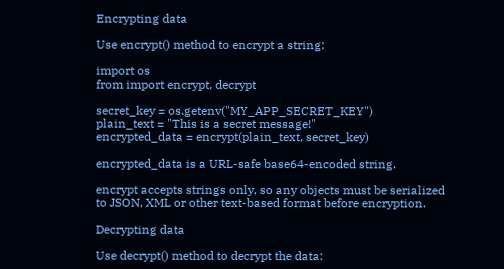Encrypting data

Use encrypt() method to encrypt a string:

import os
from import encrypt, decrypt

secret_key = os.getenv("MY_APP_SECRET_KEY")
plain_text = "This is a secret message!"
encrypted_data = encrypt(plain_text, secret_key)

encrypted_data is a URL-safe base64-encoded string.

encrypt accepts strings only, so any objects must be serialized to JSON, XML or other text-based format before encryption.

Decrypting data

Use decrypt() method to decrypt the data: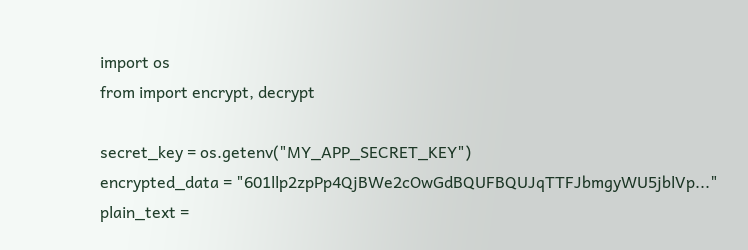import os
from import encrypt, decrypt

secret_key = os.getenv("MY_APP_SECRET_KEY")
encrypted_data = "601llp2zpPp4QjBWe2cOwGdBQUFBQUJqTTFJbmgyWU5jblVp..."
plain_text =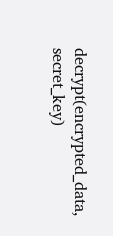decrypt(encrypted_data, secret_key)